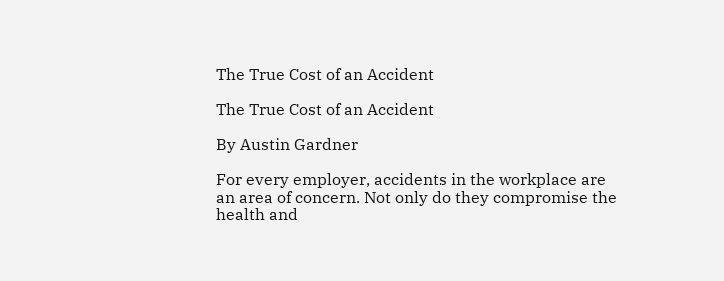The True Cost of an Accident

The True Cost of an Accident

By Austin Gardner

For every employer, accidents in the workplace are an area of concern. Not only do they compromise the health and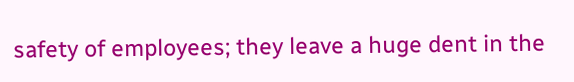safety of employees; they leave a huge dent in the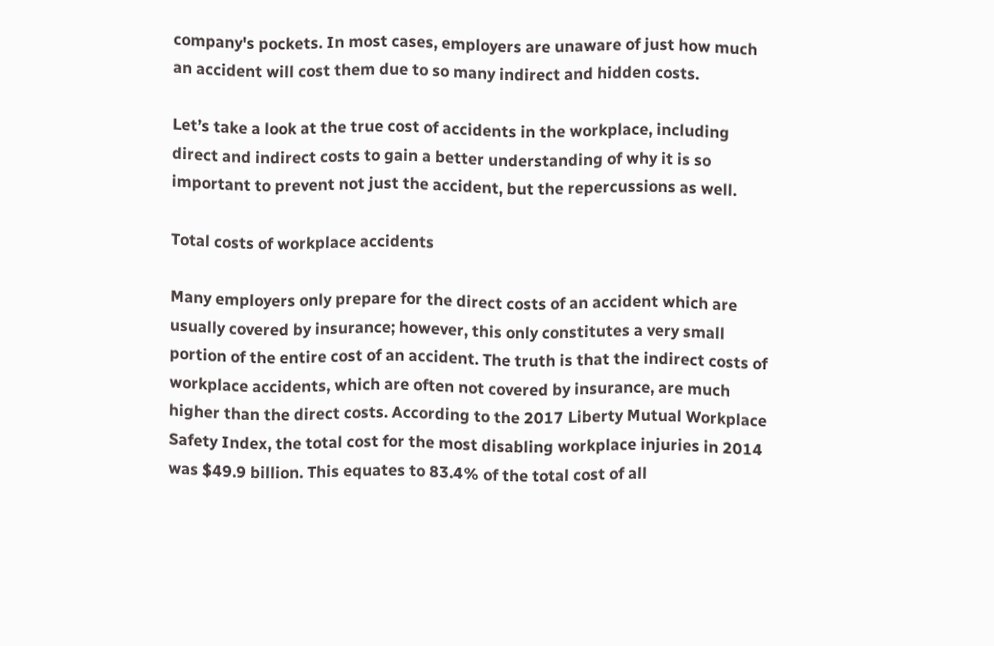company's pockets. In most cases, employers are unaware of just how much an accident will cost them due to so many indirect and hidden costs.

Let’s take a look at the true cost of accidents in the workplace, including direct and indirect costs to gain a better understanding of why it is so important to prevent not just the accident, but the repercussions as well.

Total costs of workplace accidents

Many employers only prepare for the direct costs of an accident which are usually covered by insurance; however, this only constitutes a very small portion of the entire cost of an accident. The truth is that the indirect costs of workplace accidents, which are often not covered by insurance, are much higher than the direct costs. According to the 2017 Liberty Mutual Workplace Safety Index, the total cost for the most disabling workplace injuries in 2014 was $49.9 billion. This equates to 83.4% of the total cost of all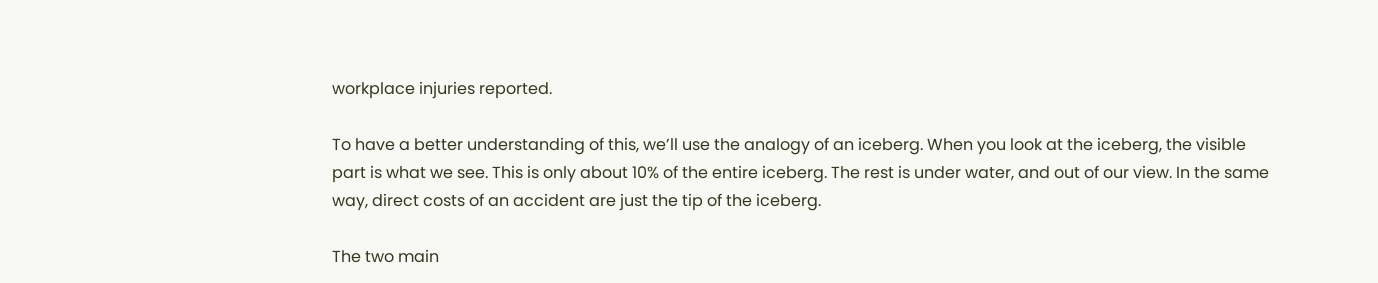workplace injuries reported.

To have a better understanding of this, we’ll use the analogy of an iceberg. When you look at the iceberg, the visible part is what we see. This is only about 10% of the entire iceberg. The rest is under water, and out of our view. In the same way, direct costs of an accident are just the tip of the iceberg.

The two main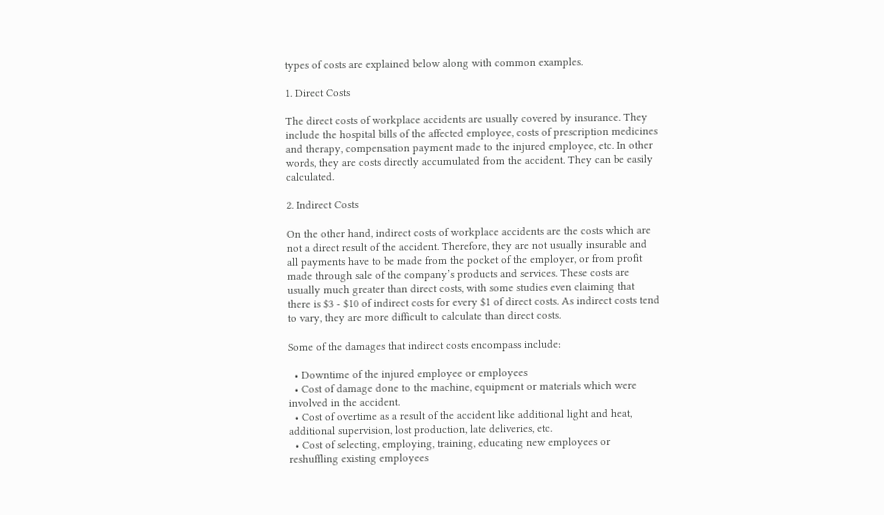types of costs are explained below along with common examples.

1. Direct Costs

The direct costs of workplace accidents are usually covered by insurance. They include the hospital bills of the affected employee, costs of prescription medicines and therapy, compensation payment made to the injured employee, etc. In other words, they are costs directly accumulated from the accident. They can be easily calculated.

2. Indirect Costs

On the other hand, indirect costs of workplace accidents are the costs which are not a direct result of the accident. Therefore, they are not usually insurable and all payments have to be made from the pocket of the employer, or from profit made through sale of the company’s products and services. These costs are usually much greater than direct costs, with some studies even claiming that there is $3 - $10 of indirect costs for every $1 of direct costs. As indirect costs tend to vary, they are more difficult to calculate than direct costs.

Some of the damages that indirect costs encompass include:

  • Downtime of the injured employee or employees
  • Cost of damage done to the machine, equipment or materials which were involved in the accident.
  • Cost of overtime as a result of the accident like additional light and heat, additional supervision, lost production, late deliveries, etc.
  • Cost of selecting, employing, training, educating new employees or reshuffling existing employees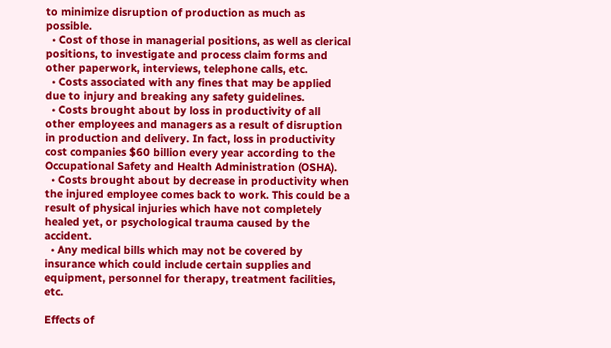to minimize disruption of production as much as possible.
  • Cost of those in managerial positions, as well as clerical positions, to investigate and process claim forms and other paperwork, interviews, telephone calls, etc.
  • Costs associated with any fines that may be applied due to injury and breaking any safety guidelines.
  • Costs brought about by loss in productivity of all other employees and managers as a result of disruption in production and delivery. In fact, loss in productivity cost companies $60 billion every year according to the Occupational Safety and Health Administration (OSHA).
  • Costs brought about by decrease in productivity when the injured employee comes back to work. This could be a result of physical injuries which have not completely healed yet, or psychological trauma caused by the accident.
  • Any medical bills which may not be covered by insurance which could include certain supplies and equipment, personnel for therapy, treatment facilities, etc.

Effects of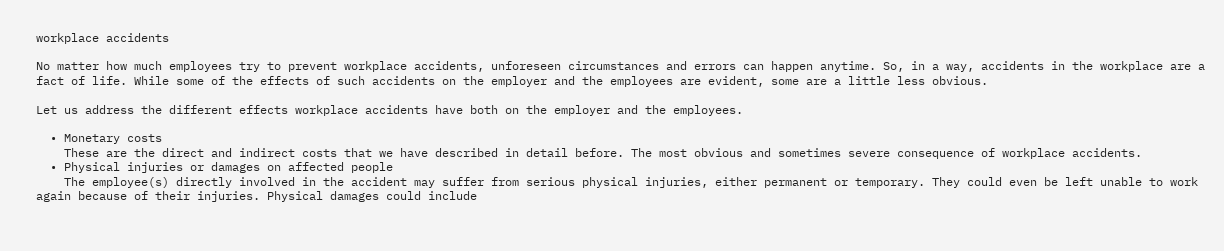workplace accidents

No matter how much employees try to prevent workplace accidents, unforeseen circumstances and errors can happen anytime. So, in a way, accidents in the workplace are a fact of life. While some of the effects of such accidents on the employer and the employees are evident, some are a little less obvious.

Let us address the different effects workplace accidents have both on the employer and the employees.

  • Monetary costs
    These are the direct and indirect costs that we have described in detail before. The most obvious and sometimes severe consequence of workplace accidents.
  • Physical injuries or damages on affected people
    The employee(s) directly involved in the accident may suffer from serious physical injuries, either permanent or temporary. They could even be left unable to work again because of their injuries. Physical damages could include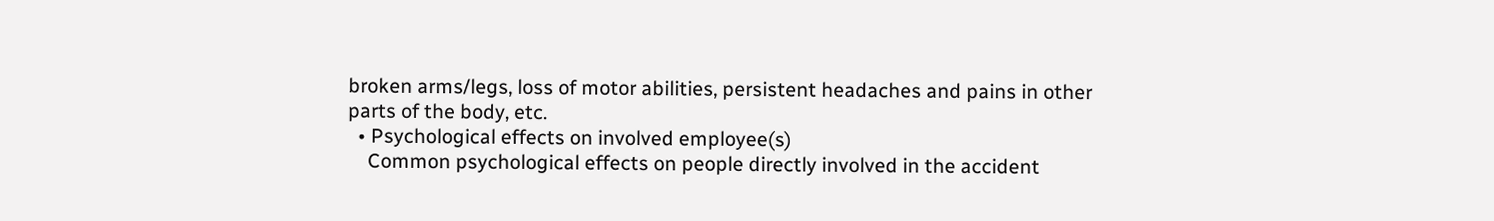broken arms/legs, loss of motor abilities, persistent headaches and pains in other parts of the body, etc.
  • Psychological effects on involved employee(s)
    Common psychological effects on people directly involved in the accident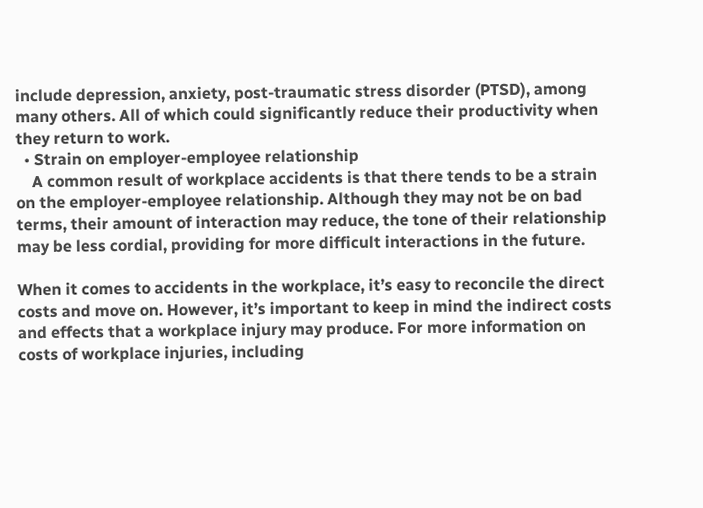include depression, anxiety, post-traumatic stress disorder (PTSD), among many others. All of which could significantly reduce their productivity when they return to work.
  • Strain on employer-employee relationship
    A common result of workplace accidents is that there tends to be a strain on the employer-employee relationship. Although they may not be on bad terms, their amount of interaction may reduce, the tone of their relationship may be less cordial, providing for more difficult interactions in the future.

When it comes to accidents in the workplace, it’s easy to reconcile the direct costs and move on. However, it’s important to keep in mind the indirect costs and effects that a workplace injury may produce. For more information on costs of workplace injuries, including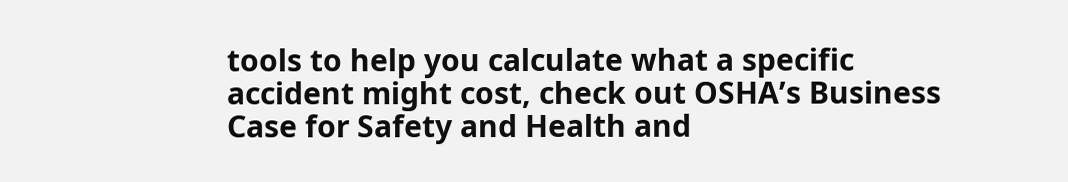tools to help you calculate what a specific accident might cost, check out OSHA’s Business Case for Safety and Health and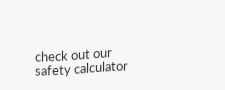check out our safety calculator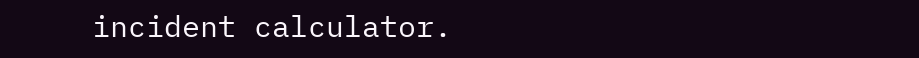incident calculator.